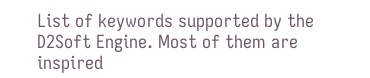List of keywords supported by the D2Soft Engine. Most of them are inspired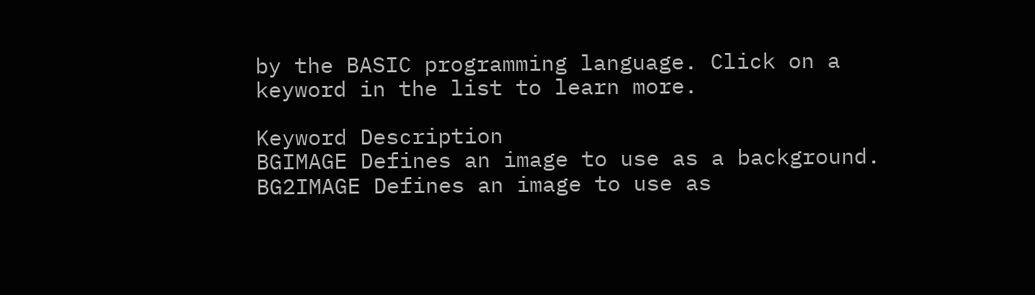by the BASIC programming language. Click on a keyword in the list to learn more.

Keyword Description
BGIMAGE Defines an image to use as a background.
BG2IMAGE Defines an image to use as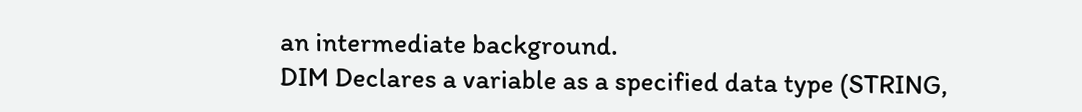an intermediate background.
DIM Declares a variable as a specified data type (STRING,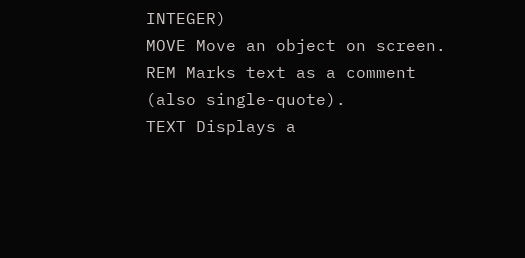INTEGER)
MOVE Move an object on screen.
REM Marks text as a comment (also single-quote).
TEXT Displays a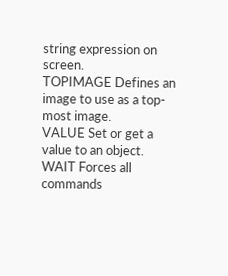string expression on screen.
TOPIMAGE Defines an image to use as a top-most image.
VALUE Set or get a value to an object.
WAIT Forces all commands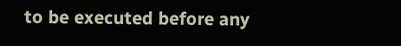to be executed before any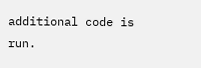additional code is run.